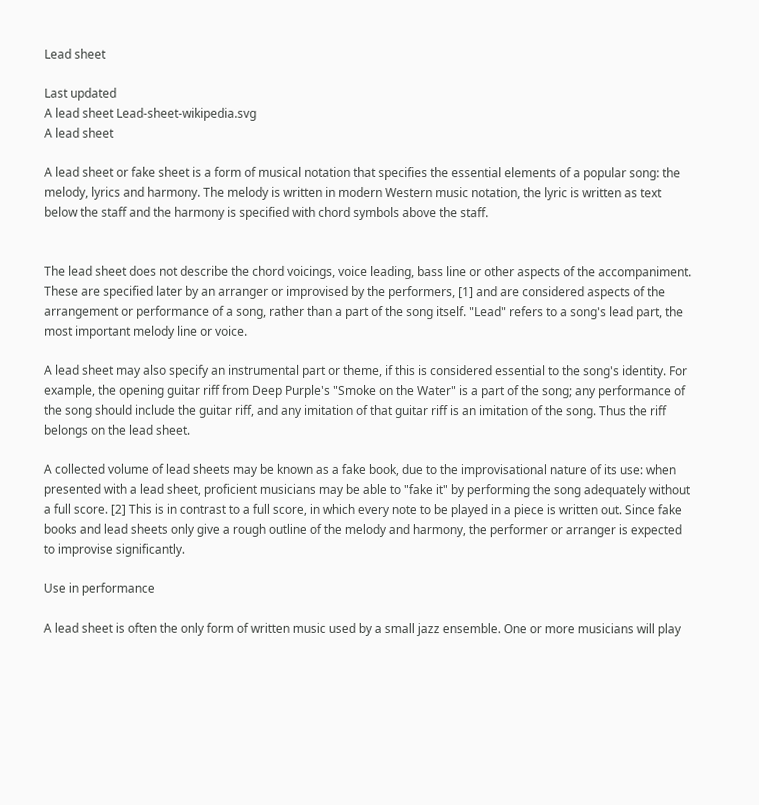Lead sheet

Last updated
A lead sheet Lead-sheet-wikipedia.svg
A lead sheet

A lead sheet or fake sheet is a form of musical notation that specifies the essential elements of a popular song: the melody, lyrics and harmony. The melody is written in modern Western music notation, the lyric is written as text below the staff and the harmony is specified with chord symbols above the staff.


The lead sheet does not describe the chord voicings, voice leading, bass line or other aspects of the accompaniment. These are specified later by an arranger or improvised by the performers, [1] and are considered aspects of the arrangement or performance of a song, rather than a part of the song itself. "Lead" refers to a song's lead part, the most important melody line or voice.

A lead sheet may also specify an instrumental part or theme, if this is considered essential to the song's identity. For example, the opening guitar riff from Deep Purple's "Smoke on the Water" is a part of the song; any performance of the song should include the guitar riff, and any imitation of that guitar riff is an imitation of the song. Thus the riff belongs on the lead sheet.

A collected volume of lead sheets may be known as a fake book, due to the improvisational nature of its use: when presented with a lead sheet, proficient musicians may be able to "fake it" by performing the song adequately without a full score. [2] This is in contrast to a full score, in which every note to be played in a piece is written out. Since fake books and lead sheets only give a rough outline of the melody and harmony, the performer or arranger is expected to improvise significantly.

Use in performance

A lead sheet is often the only form of written music used by a small jazz ensemble. One or more musicians will play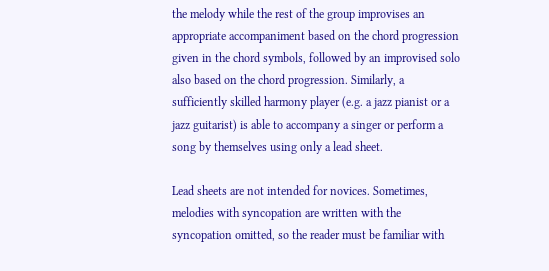the melody while the rest of the group improvises an appropriate accompaniment based on the chord progression given in the chord symbols, followed by an improvised solo also based on the chord progression. Similarly, a sufficiently skilled harmony player (e.g. a jazz pianist or a jazz guitarist) is able to accompany a singer or perform a song by themselves using only a lead sheet.

Lead sheets are not intended for novices. Sometimes, melodies with syncopation are written with the syncopation omitted, so the reader must be familiar with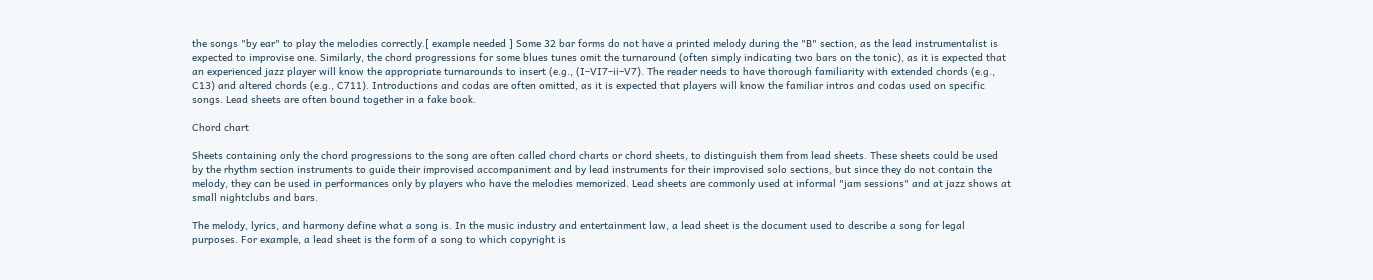the songs "by ear" to play the melodies correctly.[ example needed ] Some 32 bar forms do not have a printed melody during the "B" section, as the lead instrumentalist is expected to improvise one. Similarly, the chord progressions for some blues tunes omit the turnaround (often simply indicating two bars on the tonic), as it is expected that an experienced jazz player will know the appropriate turnarounds to insert (e.g., (I–VI7–ii–V7). The reader needs to have thorough familiarity with extended chords (e.g., C13) and altered chords (e.g., C711). Introductions and codas are often omitted, as it is expected that players will know the familiar intros and codas used on specific songs. Lead sheets are often bound together in a fake book.

Chord chart

Sheets containing only the chord progressions to the song are often called chord charts or chord sheets, to distinguish them from lead sheets. These sheets could be used by the rhythm section instruments to guide their improvised accompaniment and by lead instruments for their improvised solo sections, but since they do not contain the melody, they can be used in performances only by players who have the melodies memorized. Lead sheets are commonly used at informal "jam sessions" and at jazz shows at small nightclubs and bars.

The melody, lyrics, and harmony define what a song is. In the music industry and entertainment law, a lead sheet is the document used to describe a song for legal purposes. For example, a lead sheet is the form of a song to which copyright is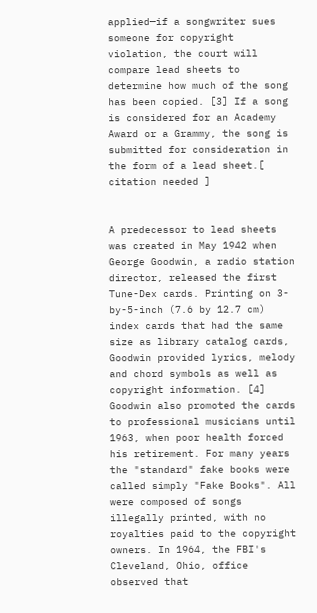applied—if a songwriter sues someone for copyright violation, the court will compare lead sheets to determine how much of the song has been copied. [3] If a song is considered for an Academy Award or a Grammy, the song is submitted for consideration in the form of a lead sheet.[ citation needed ]


A predecessor to lead sheets was created in May 1942 when George Goodwin, a radio station director, released the first Tune-Dex cards. Printing on 3-by-5-inch (7.6 by 12.7 cm) index cards that had the same size as library catalog cards, Goodwin provided lyrics, melody and chord symbols as well as copyright information. [4] Goodwin also promoted the cards to professional musicians until 1963, when poor health forced his retirement. For many years the "standard" fake books were called simply "Fake Books". All were composed of songs illegally printed, with no royalties paid to the copyright owners. In 1964, the FBI's Cleveland, Ohio, office observed that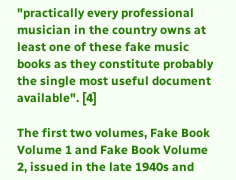"practically every professional musician in the country owns at least one of these fake music books as they constitute probably the single most useful document available". [4]

The first two volumes, Fake Book Volume 1 and Fake Book Volume 2, issued in the late 1940s and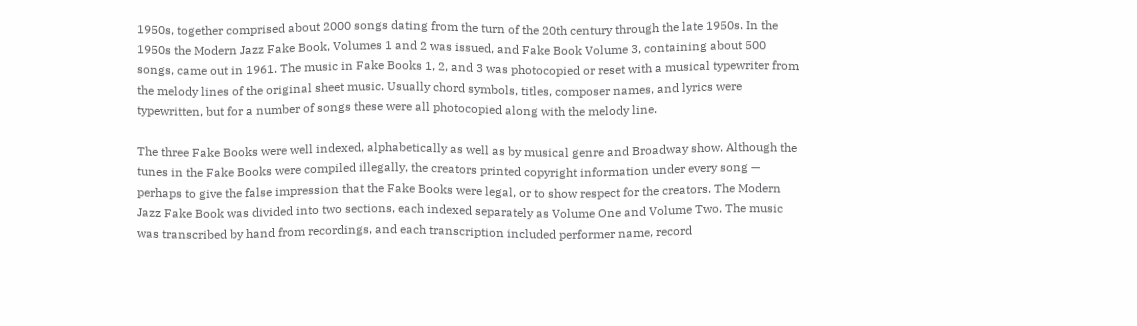1950s, together comprised about 2000 songs dating from the turn of the 20th century through the late 1950s. In the 1950s the Modern Jazz Fake Book, Volumes 1 and 2 was issued, and Fake Book Volume 3, containing about 500 songs, came out in 1961. The music in Fake Books 1, 2, and 3 was photocopied or reset with a musical typewriter from the melody lines of the original sheet music. Usually chord symbols, titles, composer names, and lyrics were typewritten, but for a number of songs these were all photocopied along with the melody line.

The three Fake Books were well indexed, alphabetically as well as by musical genre and Broadway show. Although the tunes in the Fake Books were compiled illegally, the creators printed copyright information under every song — perhaps to give the false impression that the Fake Books were legal, or to show respect for the creators. The Modern Jazz Fake Book was divided into two sections, each indexed separately as Volume One and Volume Two. The music was transcribed by hand from recordings, and each transcription included performer name, record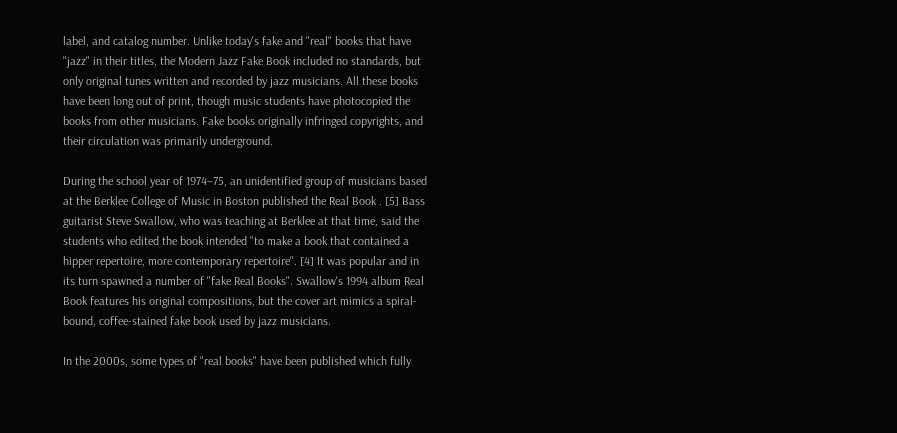label, and catalog number. Unlike today's fake and "real" books that have "jazz" in their titles, the Modern Jazz Fake Book included no standards, but only original tunes written and recorded by jazz musicians. All these books have been long out of print, though music students have photocopied the books from other musicians. Fake books originally infringed copyrights, and their circulation was primarily underground.

During the school year of 1974–75, an unidentified group of musicians based at the Berklee College of Music in Boston published the Real Book . [5] Bass guitarist Steve Swallow, who was teaching at Berklee at that time, said the students who edited the book intended "to make a book that contained a hipper repertoire, more contemporary repertoire". [4] It was popular and in its turn spawned a number of "fake Real Books". Swallow's 1994 album Real Book features his original compositions, but the cover art mimics a spiral-bound, coffee-stained fake book used by jazz musicians.

In the 2000s, some types of "real books" have been published which fully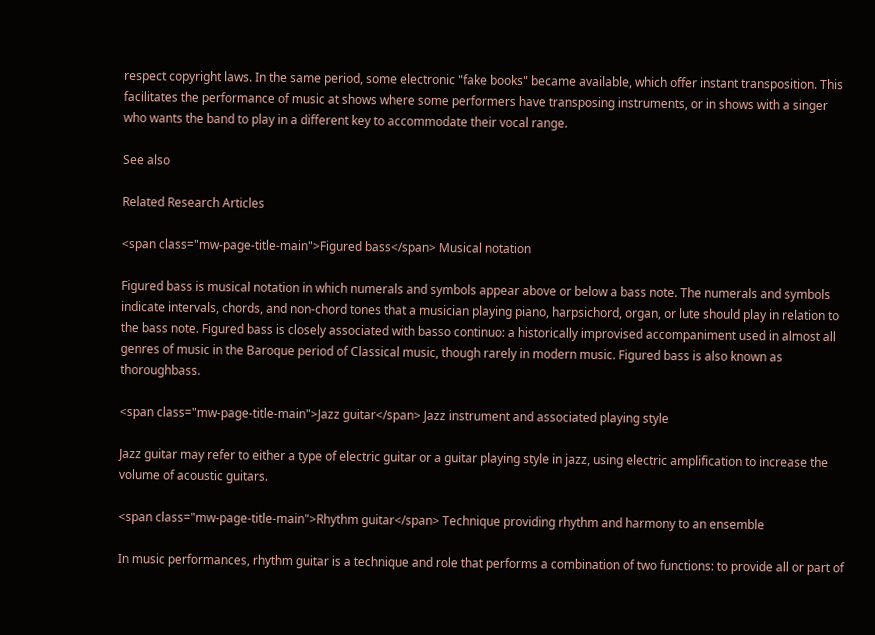respect copyright laws. In the same period, some electronic "fake books" became available, which offer instant transposition. This facilitates the performance of music at shows where some performers have transposing instruments, or in shows with a singer who wants the band to play in a different key to accommodate their vocal range.

See also

Related Research Articles

<span class="mw-page-title-main">Figured bass</span> Musical notation

Figured bass is musical notation in which numerals and symbols appear above or below a bass note. The numerals and symbols indicate intervals, chords, and non-chord tones that a musician playing piano, harpsichord, organ, or lute should play in relation to the bass note. Figured bass is closely associated with basso continuo: a historically improvised accompaniment used in almost all genres of music in the Baroque period of Classical music, though rarely in modern music. Figured bass is also known as thoroughbass.

<span class="mw-page-title-main">Jazz guitar</span> Jazz instrument and associated playing style

Jazz guitar may refer to either a type of electric guitar or a guitar playing style in jazz, using electric amplification to increase the volume of acoustic guitars.

<span class="mw-page-title-main">Rhythm guitar</span> Technique providing rhythm and harmony to an ensemble

In music performances, rhythm guitar is a technique and role that performs a combination of two functions: to provide all or part of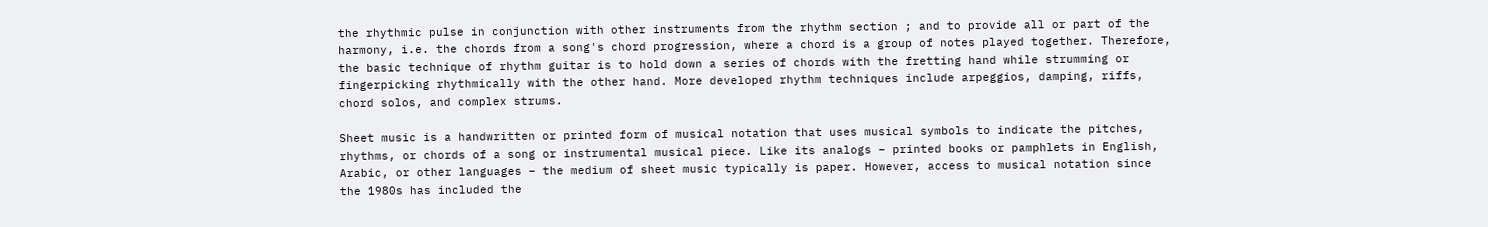the rhythmic pulse in conjunction with other instruments from the rhythm section ; and to provide all or part of the harmony, i.e. the chords from a song's chord progression, where a chord is a group of notes played together. Therefore, the basic technique of rhythm guitar is to hold down a series of chords with the fretting hand while strumming or fingerpicking rhythmically with the other hand. More developed rhythm techniques include arpeggios, damping, riffs, chord solos, and complex strums.

Sheet music is a handwritten or printed form of musical notation that uses musical symbols to indicate the pitches, rhythms, or chords of a song or instrumental musical piece. Like its analogs – printed books or pamphlets in English, Arabic, or other languages – the medium of sheet music typically is paper. However, access to musical notation since the 1980s has included the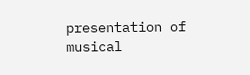presentation of musical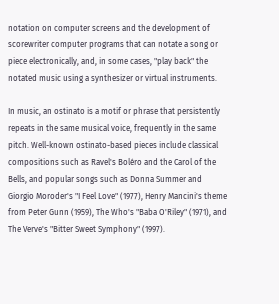notation on computer screens and the development of scorewriter computer programs that can notate a song or piece electronically, and, in some cases, "play back" the notated music using a synthesizer or virtual instruments.

In music, an ostinato is a motif or phrase that persistently repeats in the same musical voice, frequently in the same pitch. Well-known ostinato-based pieces include classical compositions such as Ravel's Boléro and the Carol of the Bells, and popular songs such as Donna Summer and Giorgio Moroder's "I Feel Love" (1977), Henry Mancini's theme from Peter Gunn (1959), The Who's "Baba O'Riley" (1971), and The Verve's "Bitter Sweet Symphony" (1997).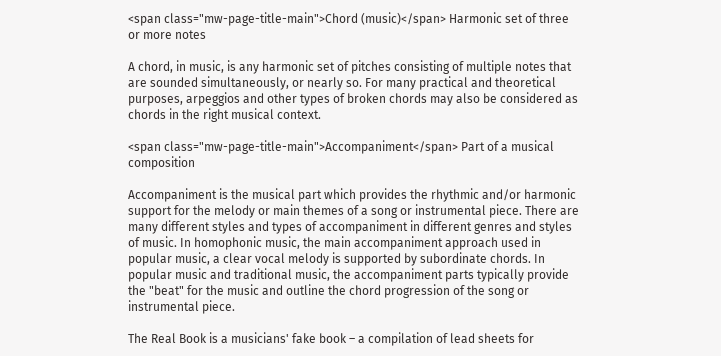<span class="mw-page-title-main">Chord (music)</span> Harmonic set of three or more notes

A chord, in music, is any harmonic set of pitches consisting of multiple notes that are sounded simultaneously, or nearly so. For many practical and theoretical purposes, arpeggios and other types of broken chords may also be considered as chords in the right musical context.

<span class="mw-page-title-main">Accompaniment</span> Part of a musical composition

Accompaniment is the musical part which provides the rhythmic and/or harmonic support for the melody or main themes of a song or instrumental piece. There are many different styles and types of accompaniment in different genres and styles of music. In homophonic music, the main accompaniment approach used in popular music, a clear vocal melody is supported by subordinate chords. In popular music and traditional music, the accompaniment parts typically provide the "beat" for the music and outline the chord progression of the song or instrumental piece.

The Real Book is a musicians' fake book – a compilation of lead sheets for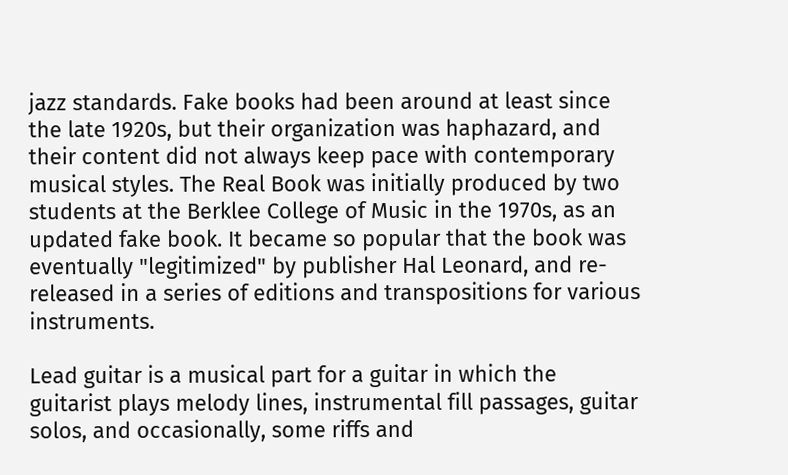jazz standards. Fake books had been around at least since the late 1920s, but their organization was haphazard, and their content did not always keep pace with contemporary musical styles. The Real Book was initially produced by two students at the Berklee College of Music in the 1970s, as an updated fake book. It became so popular that the book was eventually "legitimized" by publisher Hal Leonard, and re-released in a series of editions and transpositions for various instruments.

Lead guitar is a musical part for a guitar in which the guitarist plays melody lines, instrumental fill passages, guitar solos, and occasionally, some riffs and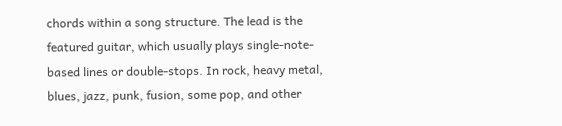chords within a song structure. The lead is the featured guitar, which usually plays single-note-based lines or double-stops. In rock, heavy metal, blues, jazz, punk, fusion, some pop, and other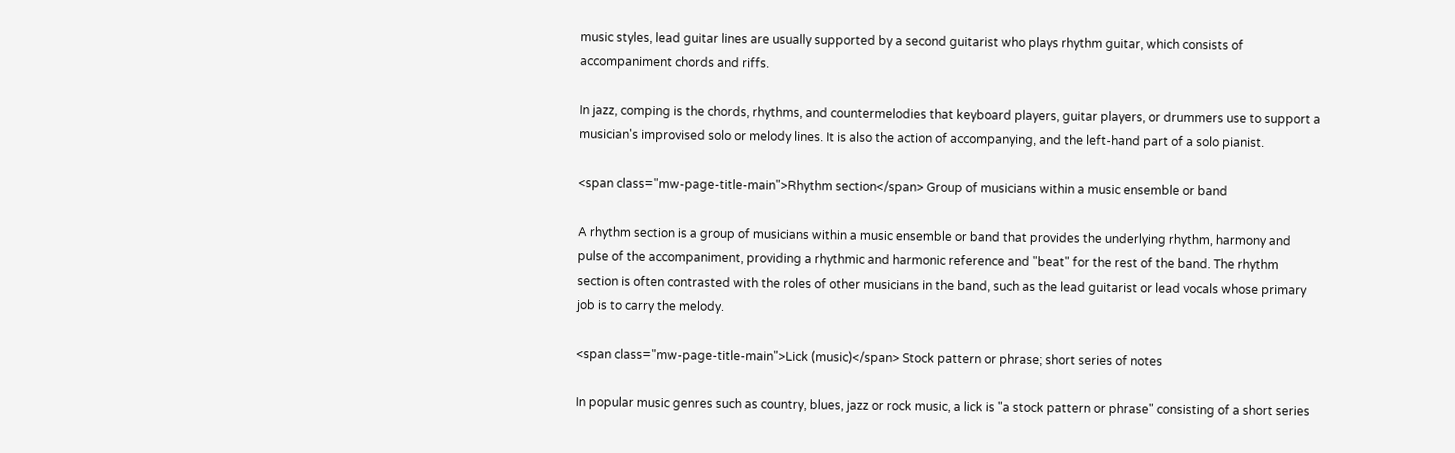music styles, lead guitar lines are usually supported by a second guitarist who plays rhythm guitar, which consists of accompaniment chords and riffs.

In jazz, comping is the chords, rhythms, and countermelodies that keyboard players, guitar players, or drummers use to support a musician's improvised solo or melody lines. It is also the action of accompanying, and the left-hand part of a solo pianist.

<span class="mw-page-title-main">Rhythm section</span> Group of musicians within a music ensemble or band

A rhythm section is a group of musicians within a music ensemble or band that provides the underlying rhythm, harmony and pulse of the accompaniment, providing a rhythmic and harmonic reference and "beat" for the rest of the band. The rhythm section is often contrasted with the roles of other musicians in the band, such as the lead guitarist or lead vocals whose primary job is to carry the melody.

<span class="mw-page-title-main">Lick (music)</span> Stock pattern or phrase; short series of notes

In popular music genres such as country, blues, jazz or rock music, a lick is "a stock pattern or phrase" consisting of a short series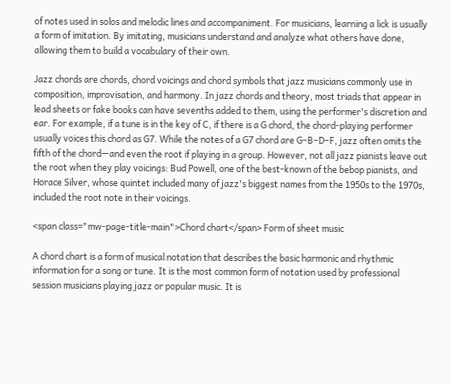of notes used in solos and melodic lines and accompaniment. For musicians, learning a lick is usually a form of imitation. By imitating, musicians understand and analyze what others have done, allowing them to build a vocabulary of their own.

Jazz chords are chords, chord voicings and chord symbols that jazz musicians commonly use in composition, improvisation, and harmony. In jazz chords and theory, most triads that appear in lead sheets or fake books can have sevenths added to them, using the performer's discretion and ear. For example, if a tune is in the key of C, if there is a G chord, the chord-playing performer usually voices this chord as G7. While the notes of a G7 chord are G–B–D–F, jazz often omits the fifth of the chord—and even the root if playing in a group. However, not all jazz pianists leave out the root when they play voicings: Bud Powell, one of the best-known of the bebop pianists, and Horace Silver, whose quintet included many of jazz's biggest names from the 1950s to the 1970s, included the root note in their voicings.

<span class="mw-page-title-main">Chord chart</span> Form of sheet music

A chord chart is a form of musical notation that describes the basic harmonic and rhythmic information for a song or tune. It is the most common form of notation used by professional session musicians playing jazz or popular music. It is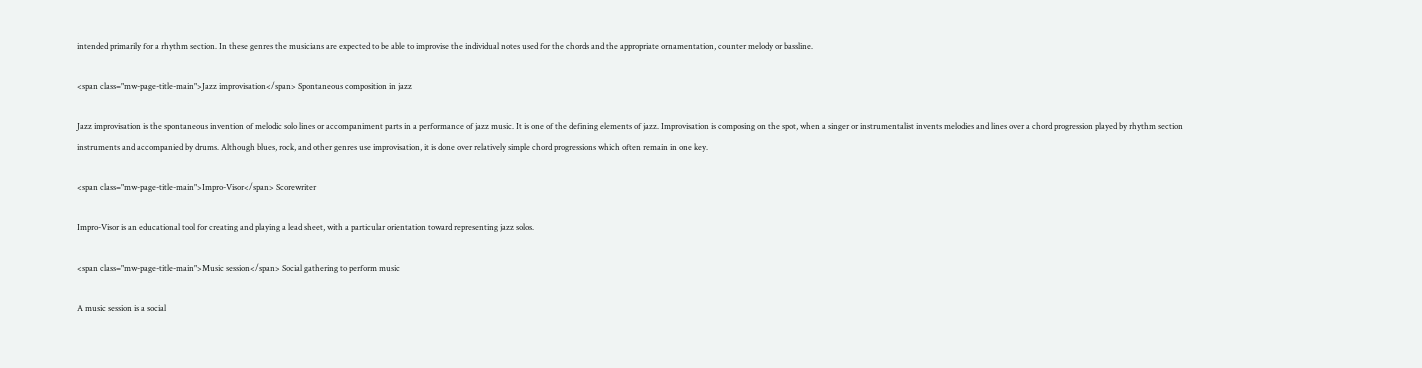intended primarily for a rhythm section. In these genres the musicians are expected to be able to improvise the individual notes used for the chords and the appropriate ornamentation, counter melody or bassline.

<span class="mw-page-title-main">Jazz improvisation</span> Spontaneous composition in jazz

Jazz improvisation is the spontaneous invention of melodic solo lines or accompaniment parts in a performance of jazz music. It is one of the defining elements of jazz. Improvisation is composing on the spot, when a singer or instrumentalist invents melodies and lines over a chord progression played by rhythm section instruments and accompanied by drums. Although blues, rock, and other genres use improvisation, it is done over relatively simple chord progressions which often remain in one key.

<span class="mw-page-title-main">Impro-Visor</span> Scorewriter

Impro-Visor is an educational tool for creating and playing a lead sheet, with a particular orientation toward representing jazz solos.

<span class="mw-page-title-main">Music session</span> Social gathering to perform music

A music session is a social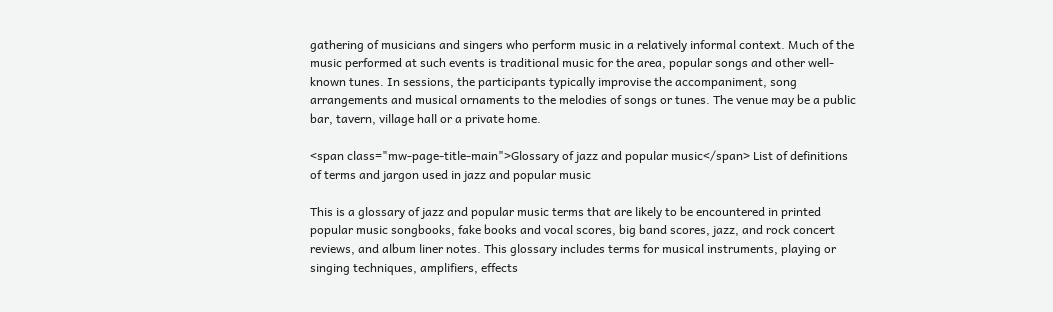gathering of musicians and singers who perform music in a relatively informal context. Much of the music performed at such events is traditional music for the area, popular songs and other well-known tunes. In sessions, the participants typically improvise the accompaniment, song arrangements and musical ornaments to the melodies of songs or tunes. The venue may be a public bar, tavern, village hall or a private home.

<span class="mw-page-title-main">Glossary of jazz and popular music</span> List of definitions of terms and jargon used in jazz and popular music

This is a glossary of jazz and popular music terms that are likely to be encountered in printed popular music songbooks, fake books and vocal scores, big band scores, jazz, and rock concert reviews, and album liner notes. This glossary includes terms for musical instruments, playing or singing techniques, amplifiers, effects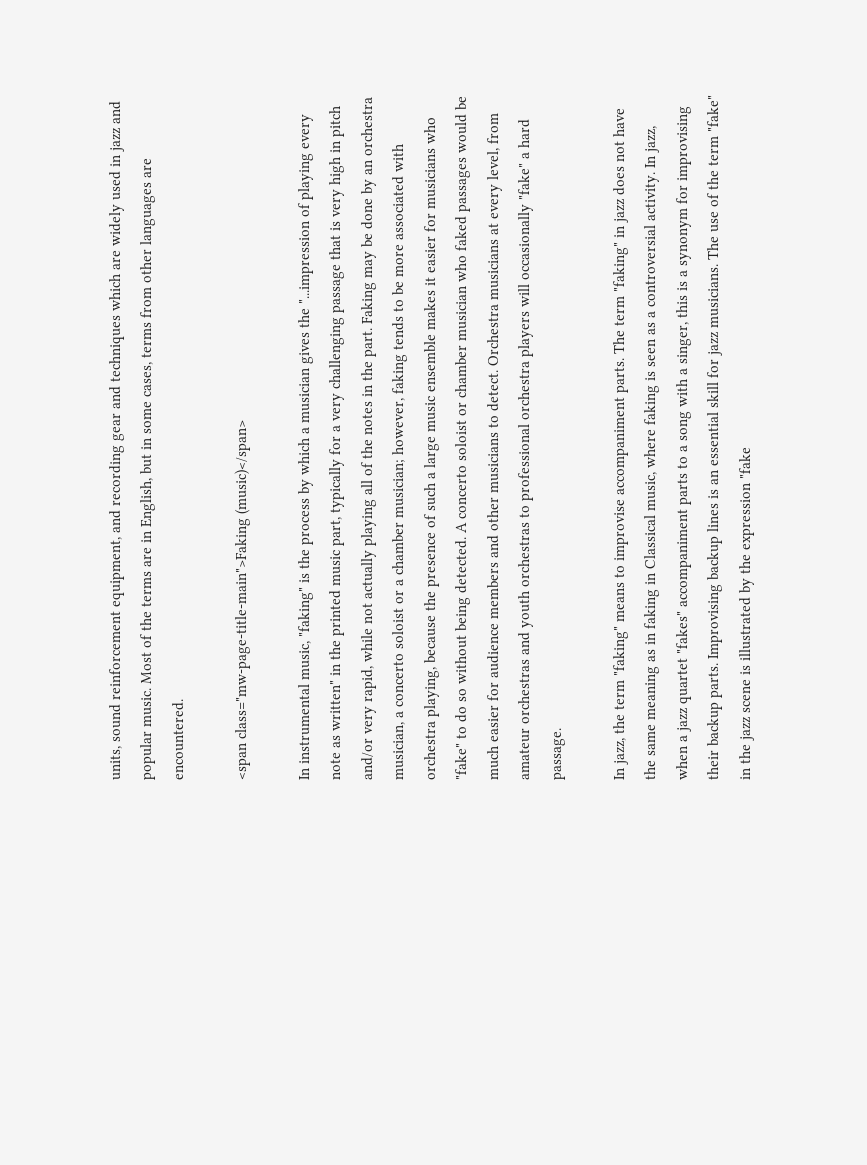units, sound reinforcement equipment, and recording gear and techniques which are widely used in jazz and popular music. Most of the terms are in English, but in some cases, terms from other languages are encountered.

<span class="mw-page-title-main">Faking (music)</span>

In instrumental music, "faking" is the process by which a musician gives the "...impression of playing every note as written" in the printed music part, typically for a very challenging passage that is very high in pitch and/or very rapid, while not actually playing all of the notes in the part. Faking may be done by an orchestra musician, a concerto soloist or a chamber musician; however, faking tends to be more associated with orchestra playing, because the presence of such a large music ensemble makes it easier for musicians who "fake" to do so without being detected. A concerto soloist or chamber musician who faked passages would be much easier for audience members and other musicians to detect. Orchestra musicians at every level, from amateur orchestras and youth orchestras to professional orchestra players will occasionally "fake" a hard passage.

In jazz, the term "faking" means to improvise accompaniment parts. The term "faking" in jazz does not have the same meaning as in faking in Classical music, where faking is seen as a controversial activity. In jazz, when a jazz quartet "fakes" accompaniment parts to a song with a singer, this is a synonym for improvising their backup parts. Improvising backup lines is an essential skill for jazz musicians. The use of the term "fake" in the jazz scene is illustrated by the expression "fake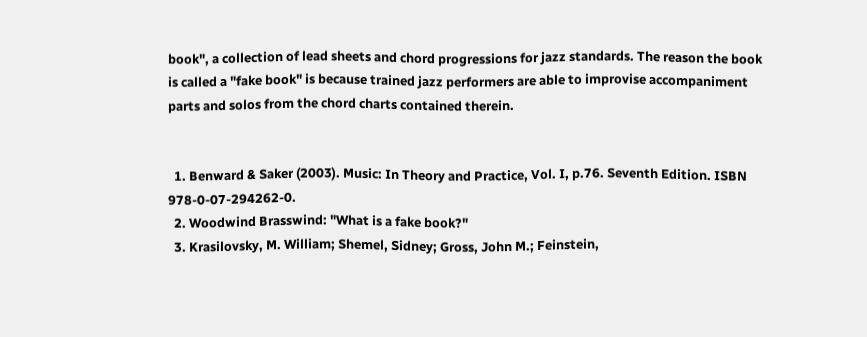book", a collection of lead sheets and chord progressions for jazz standards. The reason the book is called a "fake book" is because trained jazz performers are able to improvise accompaniment parts and solos from the chord charts contained therein.


  1. Benward & Saker (2003). Music: In Theory and Practice, Vol. I, p.76. Seventh Edition. ISBN   978-0-07-294262-0.
  2. Woodwind Brasswind: "What is a fake book?"
  3. Krasilovsky, M. William; Shemel, Sidney; Gross, John M.; Feinstein,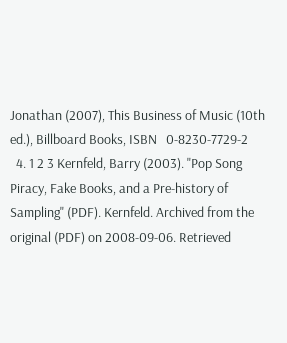Jonathan (2007), This Business of Music (10th ed.), Billboard Books, ISBN   0-8230-7729-2
  4. 1 2 3 Kernfeld, Barry (2003). "Pop Song Piracy, Fake Books, and a Pre-history of Sampling" (PDF). Kernfeld. Archived from the original (PDF) on 2008-09-06. Retrieved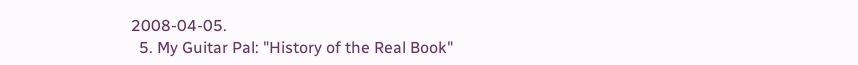2008-04-05.
  5. My Guitar Pal: "History of the Real Book"